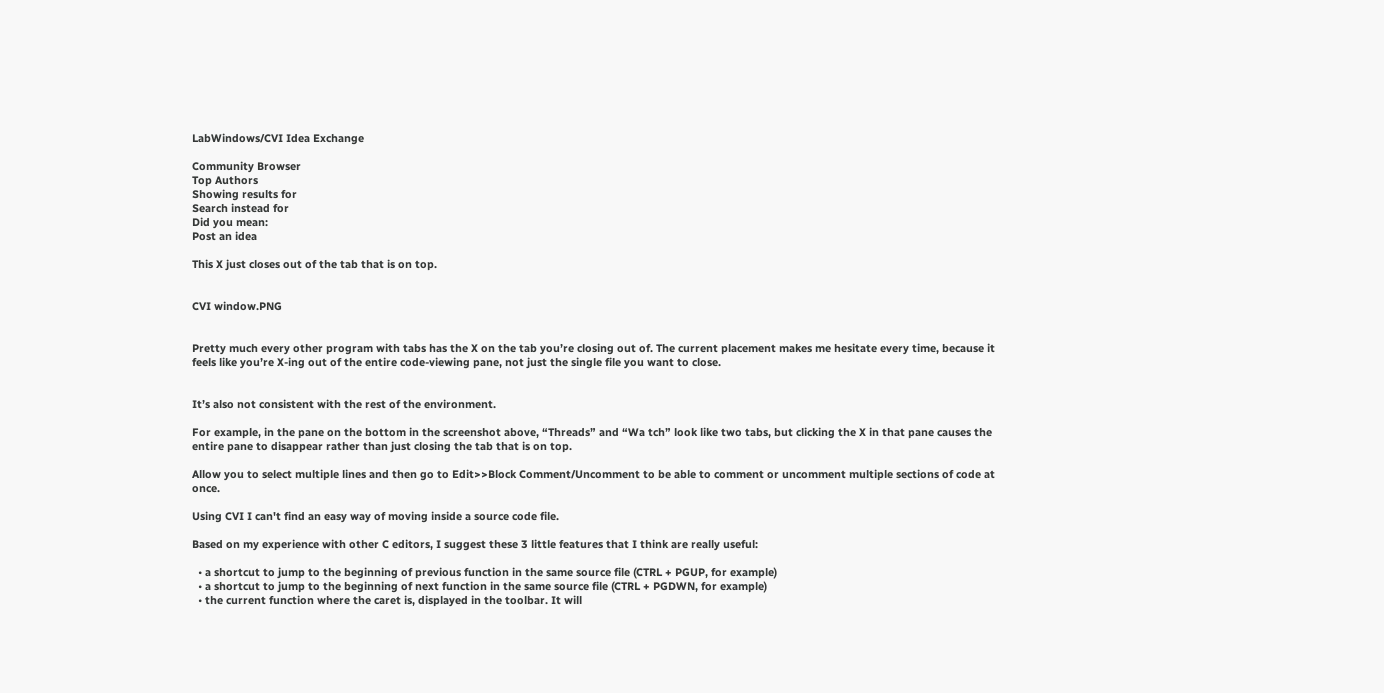LabWindows/CVI Idea Exchange

Community Browser
Top Authors
Showing results for
Search instead for
Did you mean:
Post an idea

This X just closes out of the tab that is on top.


CVI window.PNG


Pretty much every other program with tabs has the X on the tab you’re closing out of. The current placement makes me hesitate every time, because it feels like you’re X-ing out of the entire code-viewing pane, not just the single file you want to close.


It’s also not consistent with the rest of the environment.

For example, in the pane on the bottom in the screenshot above, “Threads” and “Wa tch” look like two tabs, but clicking the X in that pane causes the entire pane to disappear rather than just closing the tab that is on top.

Allow you to select multiple lines and then go to Edit>>Block Comment/Uncomment to be able to comment or uncomment multiple sections of code at once.

Using CVI I can't find an easy way of moving inside a source code file.

Based on my experience with other C editors, I suggest these 3 little features that I think are really useful:

  • a shortcut to jump to the beginning of previous function in the same source file (CTRL + PGUP, for example)
  • a shortcut to jump to the beginning of next function in the same source file (CTRL + PGDWN, for example)
  • the current function where the caret is, displayed in the toolbar. It will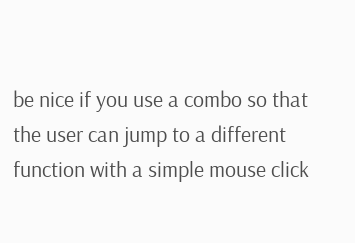be nice if you use a combo so that the user can jump to a different function with a simple mouse click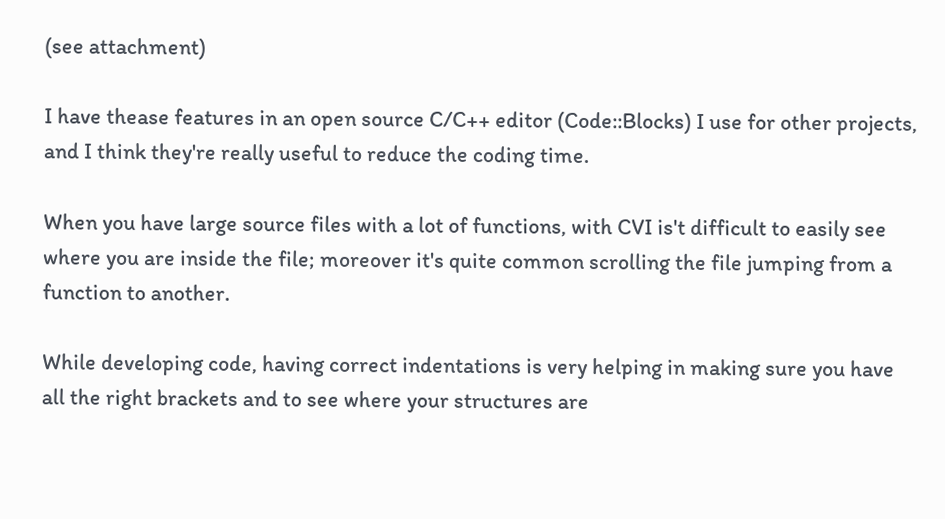(see attachment)

I have thease features in an open source C/C++ editor (Code::Blocks) I use for other projects, and I think they're really useful to reduce the coding time.

When you have large source files with a lot of functions, with CVI is't difficult to easily see where you are inside the file; moreover it's quite common scrolling the file jumping from a function to another.

While developing code, having correct indentations is very helping in making sure you have all the right brackets and to see where your structures are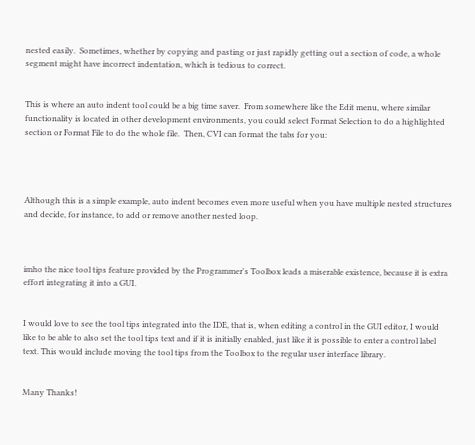nested easily.  Sometimes, whether by copying and pasting or just rapidly getting out a section of code, a whole segment might have incorrect indentation, which is tedious to correct.


This is where an auto indent tool could be a big time saver.  From somewhere like the Edit menu, where similar functionality is located in other development environments, you could select Format Selection to do a highlighted section or Format File to do the whole file.  Then, CVI can format the tabs for you:




Although this is a simple example, auto indent becomes even more useful when you have multiple nested structures and decide, for instance, to add or remove another nested loop.



imho the nice tool tips feature provided by the Programmer's Toolbox leads a miserable existence, because it is extra effort integrating it into a GUI.


I would love to see the tool tips integrated into the IDE, that is, when editing a control in the GUI editor, I would like to be able to also set the tool tips text and if it is initially enabled, just like it is possible to enter a control label text. This would include moving the tool tips from the Toolbox to the regular user interface library.


Many Thanks!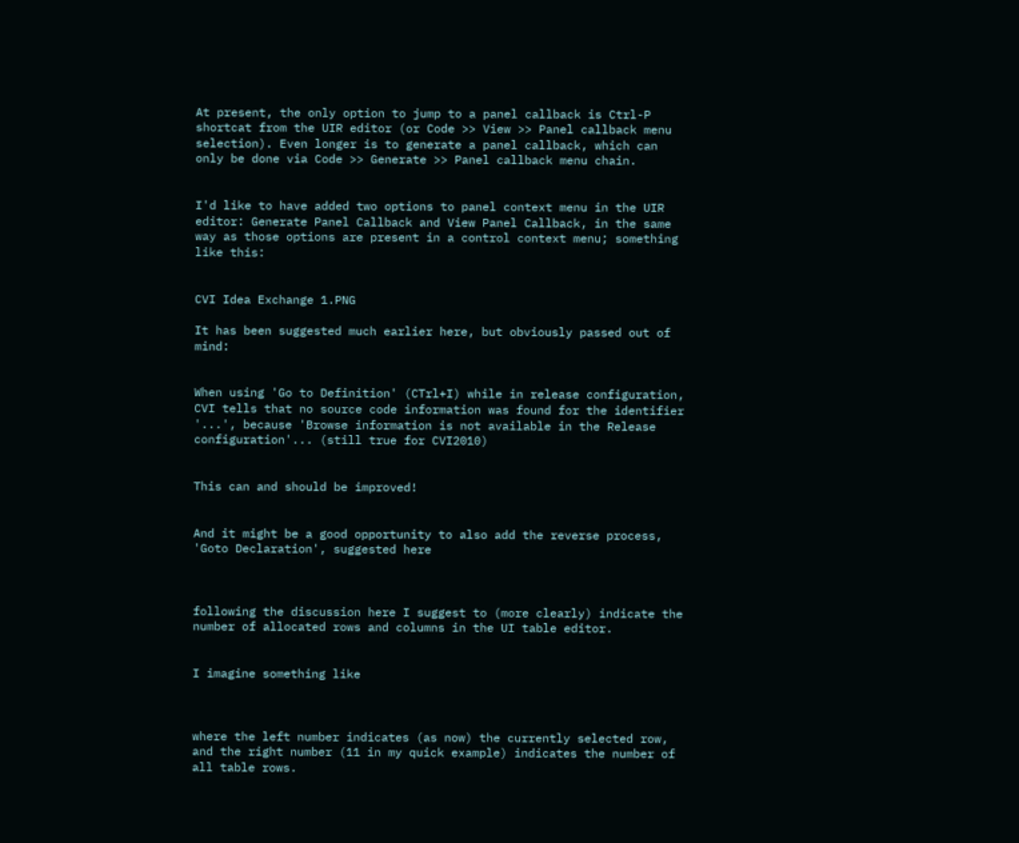At present, the only option to jump to a panel callback is Ctrl-P shortcat from the UIR editor (or Code >> View >> Panel callback menu selection). Even longer is to generate a panel callback, which can only be done via Code >> Generate >> Panel callback menu chain.


I'd like to have added two options to panel context menu in the UIR editor: Generate Panel Callback and View Panel Callback, in the same way as those options are present in a control context menu; something like this:


CVI Idea Exchange 1.PNG

It has been suggested much earlier here, but obviously passed out of mind:


When using 'Go to Definition' (CTrl+I) while in release configuration, CVI tells that no source code information was found for the identifier '...', because 'Browse information is not available in the Release configuration'... (still true for CVI2010)


This can and should be improved!


And it might be a good opportunity to also add the reverse process, 'Goto Declaration', suggested here



following the discussion here I suggest to (more clearly) indicate the number of allocated rows and columns in the UI table editor.


I imagine something like



where the left number indicates (as now) the currently selected row, and the right number (11 in my quick example) indicates the number of all table rows.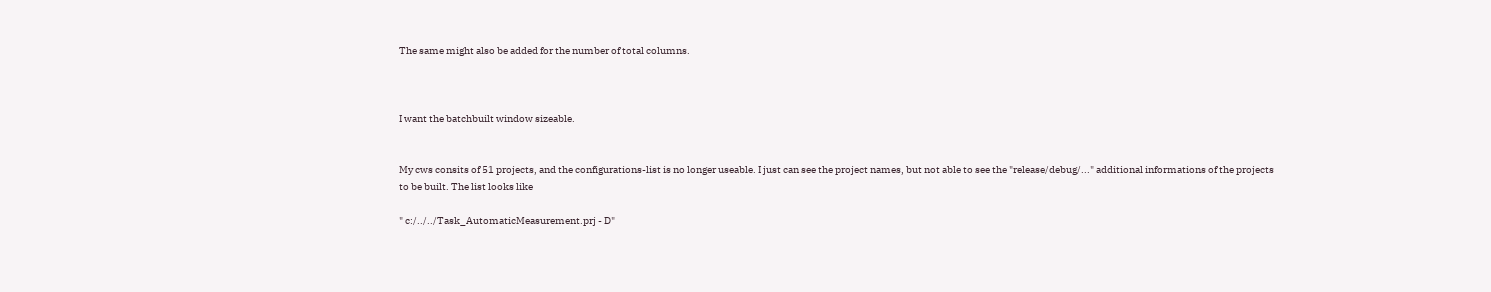The same might also be added for the number of total columns.



I want the batchbuilt window sizeable.


My cws consits of 51 projects, and the configurations-list is no longer useable. I just can see the project names, but not able to see the "release/debug/..." additional informations of the projects to be built. The list looks like

" c:/../../Task_AutomaticMeasurement.prj - D"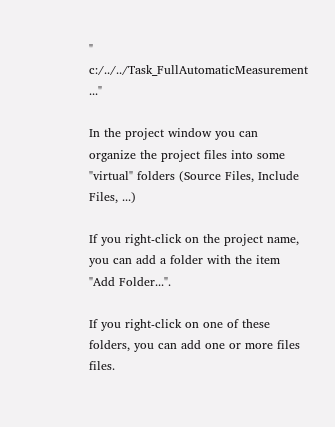" c:/../../Task_FullAutomaticMeasurement ..."

In the project window you can organize the project files into some "virtual" folders (Source Files, Include Files, ...)

If you right-click on the project name, you can add a folder with the item "Add Folder...".

If you right-click on one of these folders, you can add one or more files files.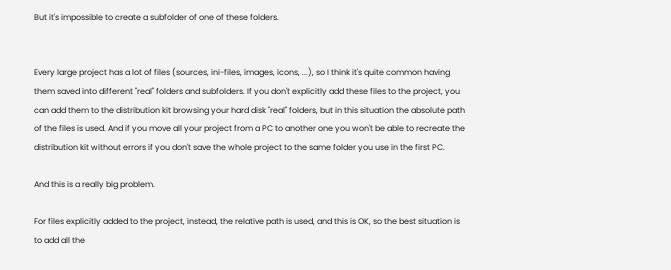But it's impossible to create a subfolder of one of these folders.


Every large project has a lot of files (sources, ini-files, images, icons, ...), so I think it's quite common having them saved into different "real" folders and subfolders. If you don't explicitly add these files to the project, you can add them to the distribution kit browsing your hard disk "real" folders, but in this situation the absolute path of the files is used. And if you move all your project from a PC to another one you won't be able to recreate the distribution kit without errors if you don't save the whole project to the same folder you use in the first PC.

And this is a really big problem.

For files explicitly added to the project, instead, the relative path is used, and this is OK, so the best situation is to add all the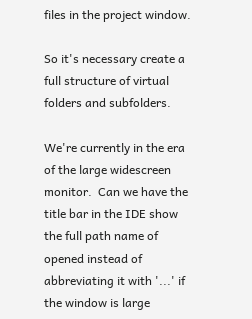files in the project window.

So it's necessary create a full structure of virtual folders and subfolders.

We're currently in the era of the large widescreen monitor.  Can we have the title bar in the IDE show the full path name of opened instead of abbreviating it with '...' if the window is large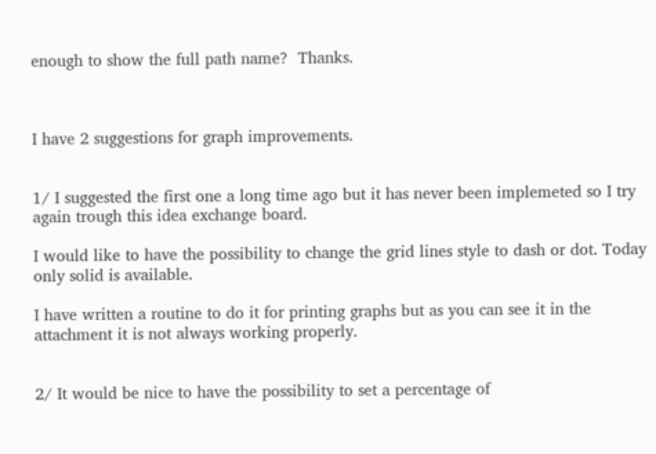enough to show the full path name?  Thanks.



I have 2 suggestions for graph improvements.


1/ I suggested the first one a long time ago but it has never been implemeted so I try again trough this idea exchange board.

I would like to have the possibility to change the grid lines style to dash or dot. Today only solid is available.

I have written a routine to do it for printing graphs but as you can see it in the attachment it is not always working properly.


2/ It would be nice to have the possibility to set a percentage of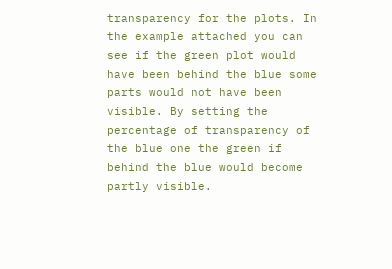transparency for the plots. In the example attached you can see if the green plot would have been behind the blue some parts would not have been visible. By setting the percentage of transparency of the blue one the green if behind the blue would become partly visible.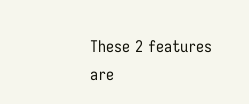These 2 features are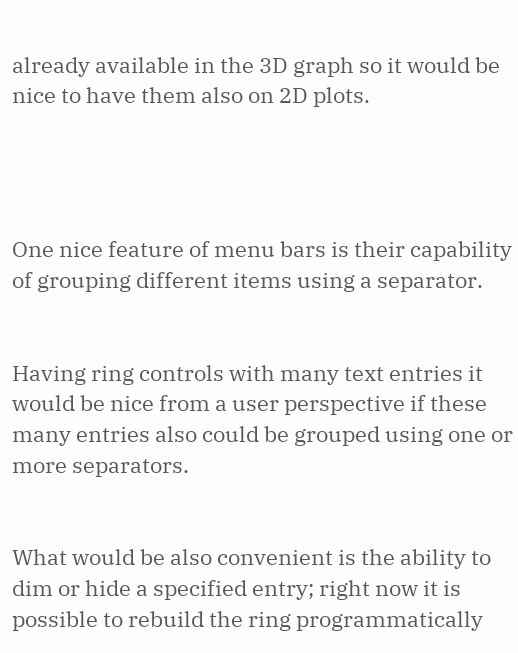already available in the 3D graph so it would be nice to have them also on 2D plots.




One nice feature of menu bars is their capability of grouping different items using a separator.


Having ring controls with many text entries it would be nice from a user perspective if these many entries also could be grouped using one or more separators.


What would be also convenient is the ability to dim or hide a specified entry; right now it is possible to rebuild the ring programmatically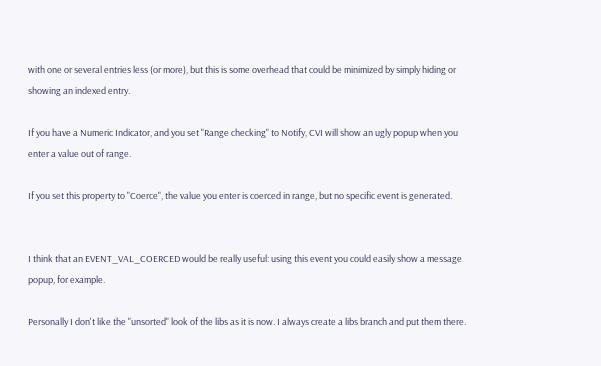with one or several entries less (or more), but this is some overhead that could be minimized by simply hiding or showing an indexed entry.

If you have a Numeric Indicator, and you set "Range checking" to Notify, CVI will show an ugly popup when you enter a value out of range.

If you set this property to "Coerce", the value you enter is coerced in range, but no specific event is generated.


I think that an EVENT_VAL_COERCED would be really useful: using this event you could easily show a message popup, for example.

Personally I don't like the "unsorted" look of the libs as it is now. I always create a libs branch and put them there.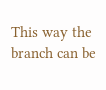This way the branch can be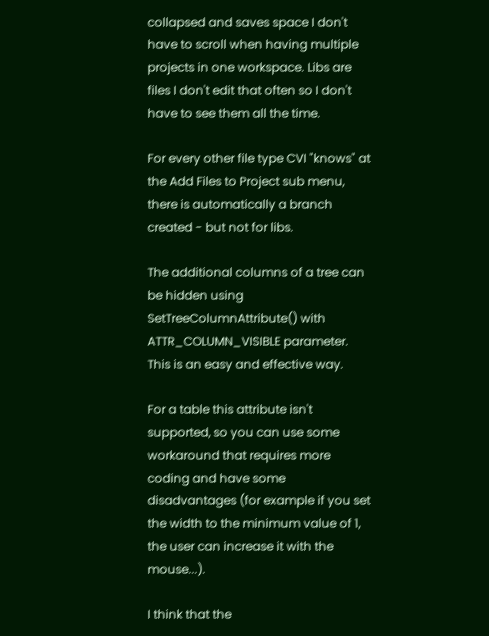collapsed and saves space I don't have to scroll when having multiple projects in one workspace. Libs are files I don't edit that often so I don't have to see them all the time.

For every other file type CVI "knows" at the Add Files to Project sub menu, there is automatically a branch created - but not for libs.

The additional columns of a tree can be hidden using SetTreeColumnAttribute() with ATTR_COLUMN_VISIBLE parameter. This is an easy and effective way.

For a table this attribute isn't supported, so you can use some workaround that requires more coding and have some disadvantages (for example if you set the width to the minimum value of 1, the user can increase it with the mouse...).

I think that the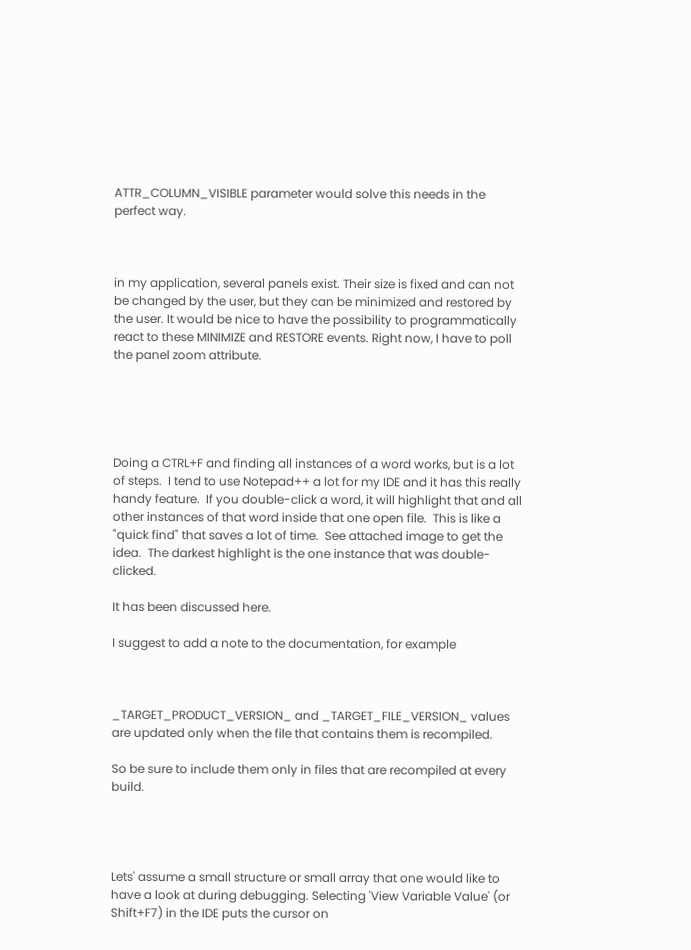ATTR_COLUMN_VISIBLE parameter would solve this needs in the perfect way.



in my application, several panels exist. Their size is fixed and can not be changed by the user, but they can be minimized and restored by the user. It would be nice to have the possibility to programmatically react to these MINIMIZE and RESTORE events. Right now, I have to poll the panel zoom attribute.





Doing a CTRL+F and finding all instances of a word works, but is a lot of steps.  I tend to use Notepad++ a lot for my IDE and it has this really handy feature.  If you double-click a word, it will highlight that and all other instances of that word inside that one open file.  This is like a "quick find" that saves a lot of time.  See attached image to get the idea.  The darkest highlight is the one instance that was double-clicked.

It has been discussed here.

I suggest to add a note to the documentation, for example



_TARGET_PRODUCT_VERSION_ and _TARGET_FILE_VERSION_ values are updated only when the file that contains them is recompiled.

So be sure to include them only in files that are recompiled at every build.




Lets' assume a small structure or small array that one would like to have a look at during debugging. Selecting 'View Variable Value' (or Shift+F7) in the IDE puts the cursor on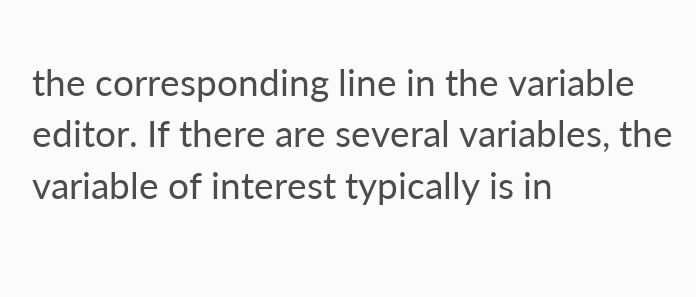the corresponding line in the variable editor. If there are several variables, the variable of interest typically is in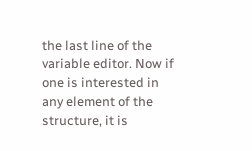the last line of the variable editor. Now if one is interested in any element of the structure, it is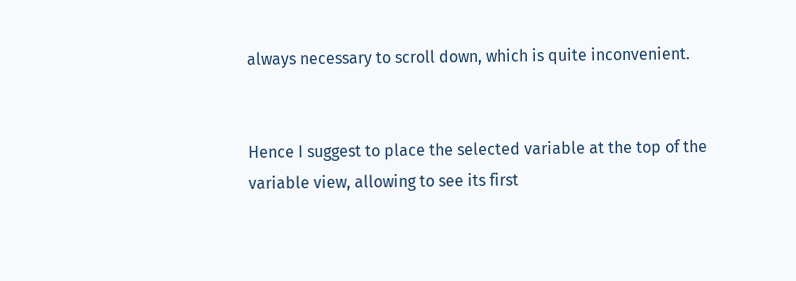always necessary to scroll down, which is quite inconvenient.


Hence I suggest to place the selected variable at the top of the variable view, allowing to see its first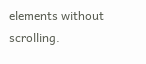elements without scrolling.